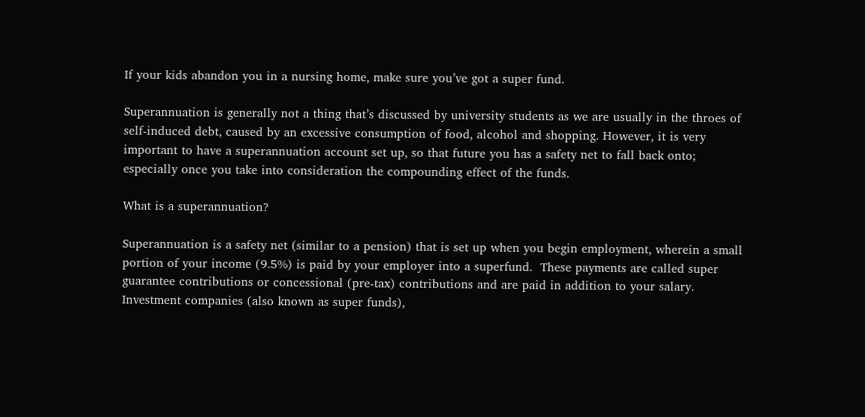If your kids abandon you in a nursing home, make sure you’ve got a super fund.

Superannuation is generally not a thing that’s discussed by university students as we are usually in the throes of self-induced debt, caused by an excessive consumption of food, alcohol and shopping. However, it is very important to have a superannuation account set up, so that future you has a safety net to fall back onto; especially once you take into consideration the compounding effect of the funds.

What is a superannuation?

Superannuation is a safety net (similar to a pension) that is set up when you begin employment, wherein a small portion of your income (9.5%) is paid by your employer into a superfund.  These payments are called super guarantee contributions or concessional (pre-tax) contributions and are paid in addition to your salary. Investment companies (also known as super funds),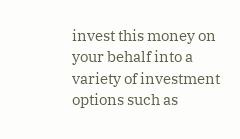invest this money on your behalf into a variety of investment options such as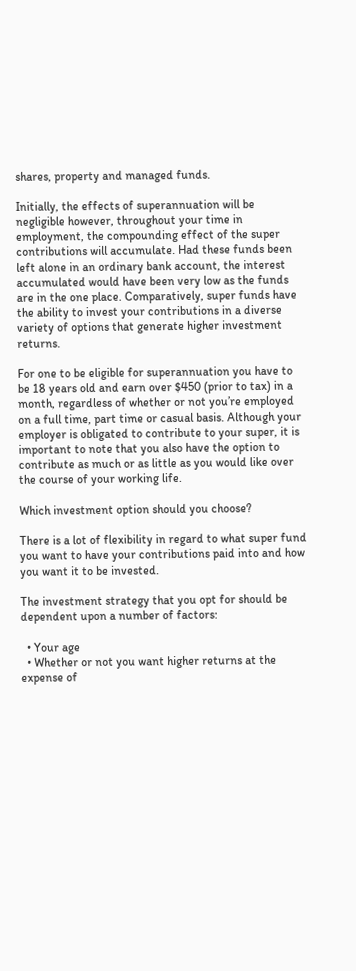shares, property and managed funds.

Initially, the effects of superannuation will be negligible however, throughout your time in employment, the compounding effect of the super contributions will accumulate. Had these funds been left alone in an ordinary bank account, the interest accumulated would have been very low as the funds are in the one place. Comparatively, super funds have the ability to invest your contributions in a diverse variety of options that generate higher investment returns.

For one to be eligible for superannuation you have to be 18 years old and earn over $450 (prior to tax) in a month, regardless of whether or not you’re employed on a full time, part time or casual basis. Although your employer is obligated to contribute to your super, it is important to note that you also have the option to contribute as much or as little as you would like over the course of your working life.

Which investment option should you choose?

There is a lot of flexibility in regard to what super fund you want to have your contributions paid into and how you want it to be invested.

The investment strategy that you opt for should be dependent upon a number of factors:

  • Your age
  • Whether or not you want higher returns at the expense of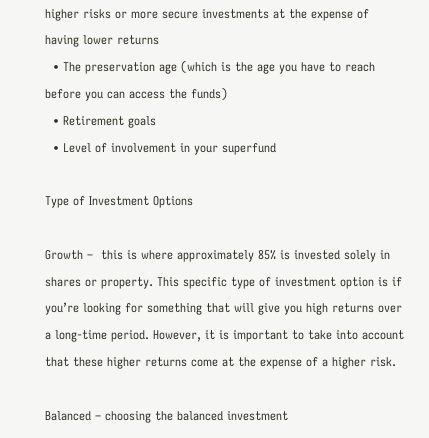higher risks or more secure investments at the expense of having lower returns
  • The preservation age (which is the age you have to reach before you can access the funds)
  • Retirement goals
  • Level of involvement in your superfund

Type of Investment Options

Growth –  this is where approximately 85% is invested solely in shares or property. This specific type of investment option is if you’re looking for something that will give you high returns over a long-time period. However, it is important to take into account that these higher returns come at the expense of a higher risk.

Balanced – choosing the balanced investment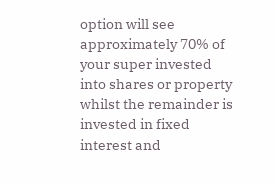option will see approximately 70% of your super invested into shares or property whilst the remainder is invested in fixed interest and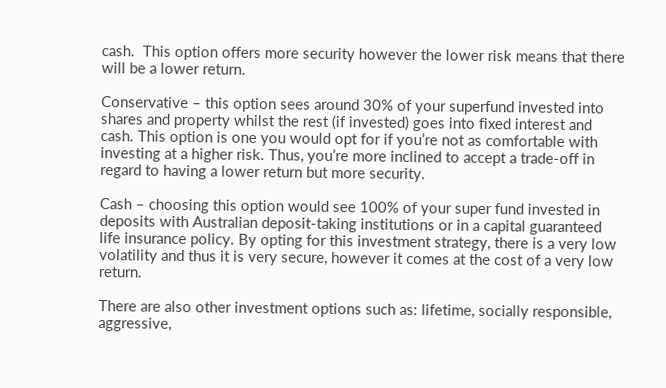cash.  This option offers more security however the lower risk means that there will be a lower return.

Conservative – this option sees around 30% of your superfund invested into shares and property whilst the rest (if invested) goes into fixed interest and cash. This option is one you would opt for if you’re not as comfortable with investing at a higher risk. Thus, you’re more inclined to accept a trade-off in regard to having a lower return but more security.

Cash – choosing this option would see 100% of your super fund invested in deposits with Australian deposit-taking institutions or in a capital guaranteed life insurance policy. By opting for this investment strategy, there is a very low volatility and thus it is very secure, however it comes at the cost of a very low return.

There are also other investment options such as: lifetime, socially responsible, aggressive,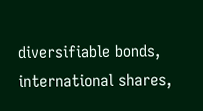diversifiable bonds, international shares,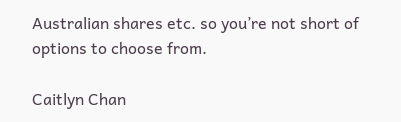Australian shares etc. so you’re not short of options to choose from.

Caitlyn Chan